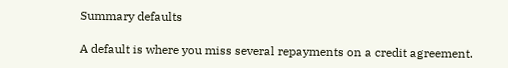Summary defaults

A default is where you miss several repayments on a credit agreement.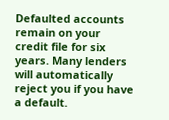Defaulted accounts remain on your credit file for six years. Many lenders will automatically reject you if you have a default.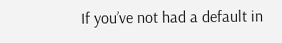If you’ve not had a default in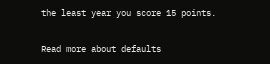the least year you score 15 points.

Read more about defaults